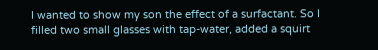I wanted to show my son the effect of a surfactant. So I filled two small glasses with tap-water, added a squirt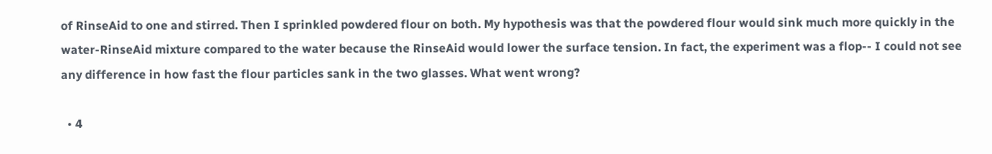of RinseAid to one and stirred. Then I sprinkled powdered flour on both. My hypothesis was that the powdered flour would sink much more quickly in the water-RinseAid mixture compared to the water because the RinseAid would lower the surface tension. In fact, the experiment was a flop-- I could not see any difference in how fast the flour particles sank in the two glasses. What went wrong?

  • 4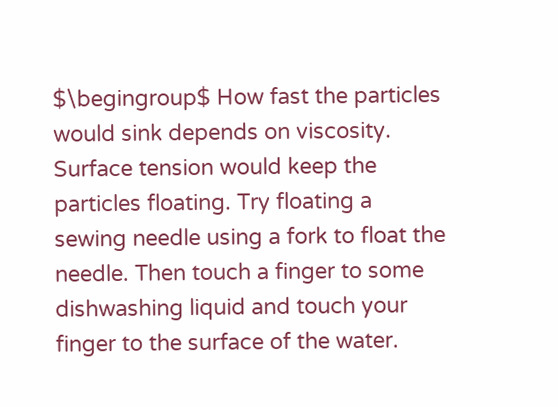$\begingroup$ How fast the particles would sink depends on viscosity. Surface tension would keep the particles floating. Try floating a sewing needle using a fork to float the needle. Then touch a finger to some dishwashing liquid and touch your finger to the surface of the water.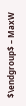$\endgroup$ – MaxW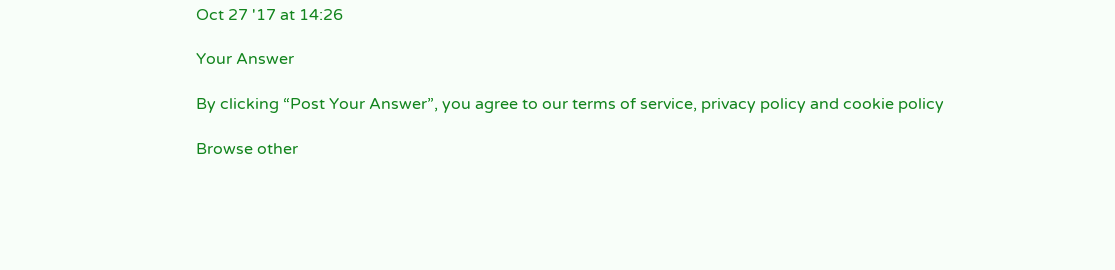Oct 27 '17 at 14:26

Your Answer

By clicking “Post Your Answer”, you agree to our terms of service, privacy policy and cookie policy

Browse other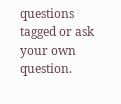questions tagged or ask your own question.